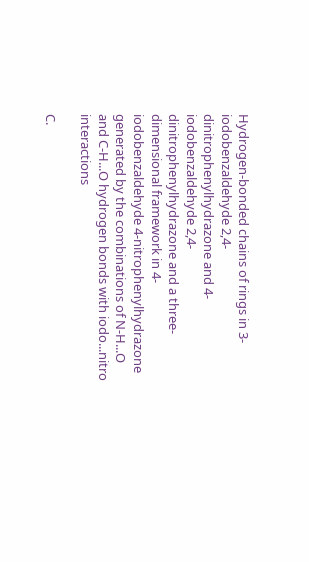Hydrogen-bonded chains of rings in 3-iodobenzaldehyde 2,4-dinitrophenylhydrazone and 4-iodobenzaldehyde 2,4-dinitrophenylhydrazone and a three-dimensional framework in 4-iodobenzaldehyde 4-nitrophenylhydrazone generated by the combinations of N-H...O and C-H...O hydrogen bonds with iodo...nitro interactions

C.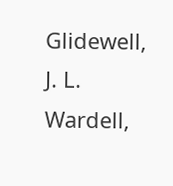Glidewell, J. L. Wardell,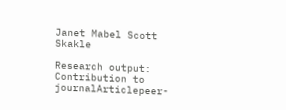Janet Mabel Scott Skakle

Research output: Contribution to journalArticlepeer-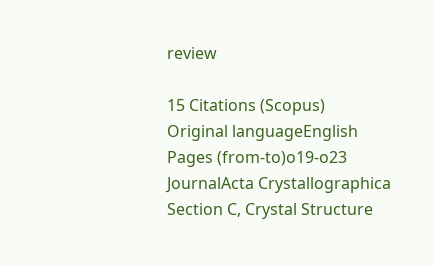review

15 Citations (Scopus)
Original languageEnglish
Pages (from-to)o19-o23
JournalActa Crystallographica Section C, Crystal Structure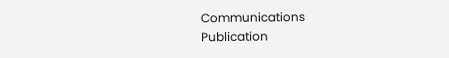Communications
Publication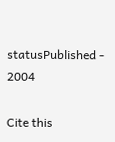statusPublished - 2004

Cite this